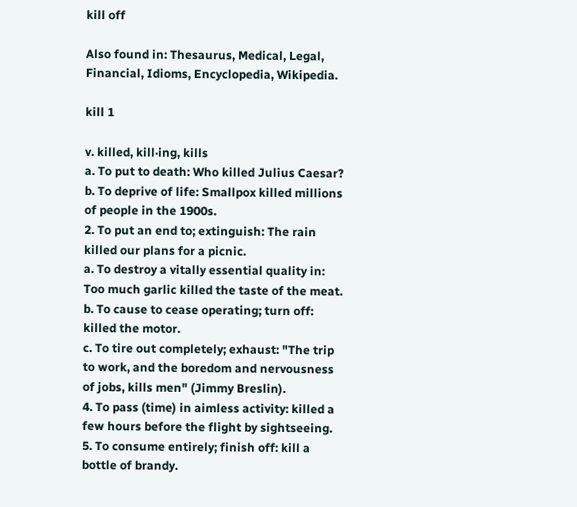kill off

Also found in: Thesaurus, Medical, Legal, Financial, Idioms, Encyclopedia, Wikipedia.

kill 1

v. killed, kill·ing, kills
a. To put to death: Who killed Julius Caesar?
b. To deprive of life: Smallpox killed millions of people in the 1900s.
2. To put an end to; extinguish: The rain killed our plans for a picnic.
a. To destroy a vitally essential quality in: Too much garlic killed the taste of the meat.
b. To cause to cease operating; turn off: killed the motor.
c. To tire out completely; exhaust: "The trip to work, and the boredom and nervousness of jobs, kills men" (Jimmy Breslin).
4. To pass (time) in aimless activity: killed a few hours before the flight by sightseeing.
5. To consume entirely; finish off: kill a bottle of brandy.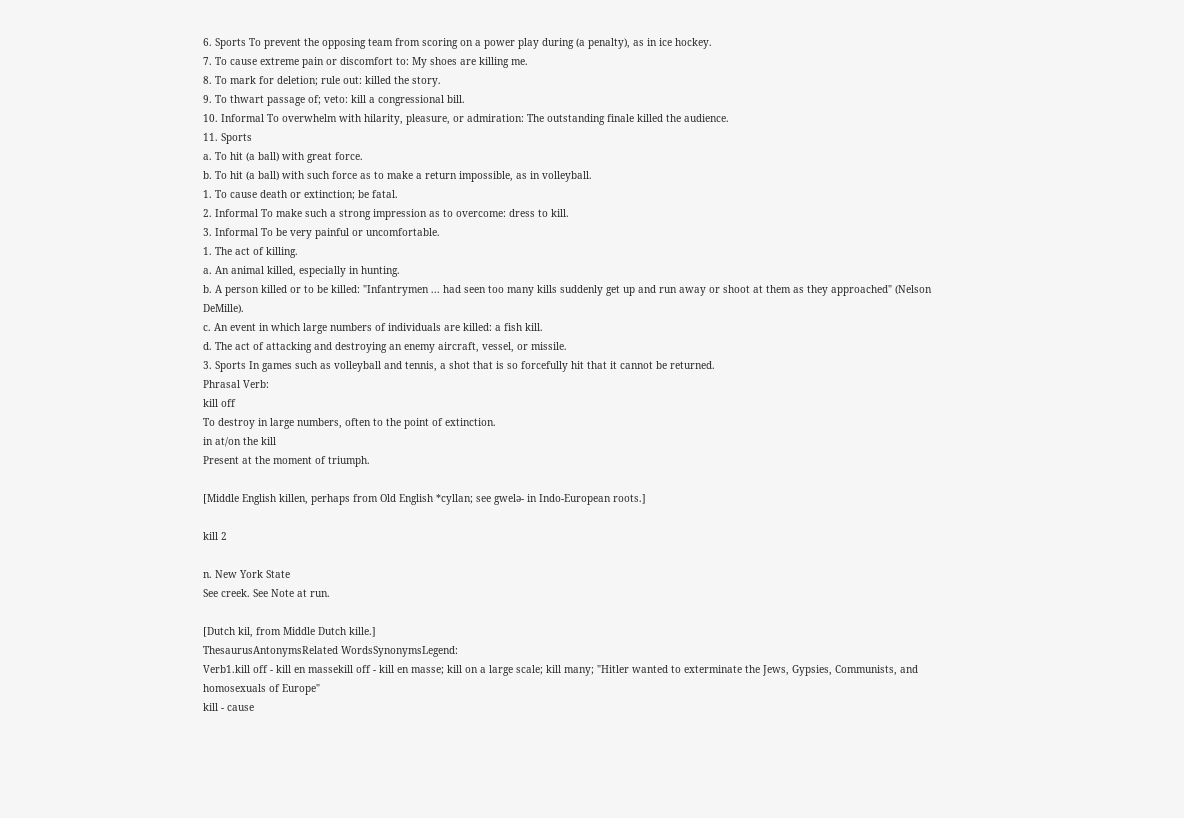6. Sports To prevent the opposing team from scoring on a power play during (a penalty), as in ice hockey.
7. To cause extreme pain or discomfort to: My shoes are killing me.
8. To mark for deletion; rule out: killed the story.
9. To thwart passage of; veto: kill a congressional bill.
10. Informal To overwhelm with hilarity, pleasure, or admiration: The outstanding finale killed the audience.
11. Sports
a. To hit (a ball) with great force.
b. To hit (a ball) with such force as to make a return impossible, as in volleyball.
1. To cause death or extinction; be fatal.
2. Informal To make such a strong impression as to overcome: dress to kill.
3. Informal To be very painful or uncomfortable.
1. The act of killing.
a. An animal killed, especially in hunting.
b. A person killed or to be killed: "Infantrymen ... had seen too many kills suddenly get up and run away or shoot at them as they approached" (Nelson DeMille).
c. An event in which large numbers of individuals are killed: a fish kill.
d. The act of attacking and destroying an enemy aircraft, vessel, or missile.
3. Sports In games such as volleyball and tennis, a shot that is so forcefully hit that it cannot be returned.
Phrasal Verb:
kill off
To destroy in large numbers, often to the point of extinction.
in at/on the kill
Present at the moment of triumph.

[Middle English killen, perhaps from Old English *cyllan; see gwelə- in Indo-European roots.]

kill 2

n. New York State
See creek. See Note at run.

[Dutch kil, from Middle Dutch kille.]
ThesaurusAntonymsRelated WordsSynonymsLegend:
Verb1.kill off - kill en massekill off - kill en masse; kill on a large scale; kill many; "Hitler wanted to exterminate the Jews, Gypsies, Communists, and homosexuals of Europe"
kill - cause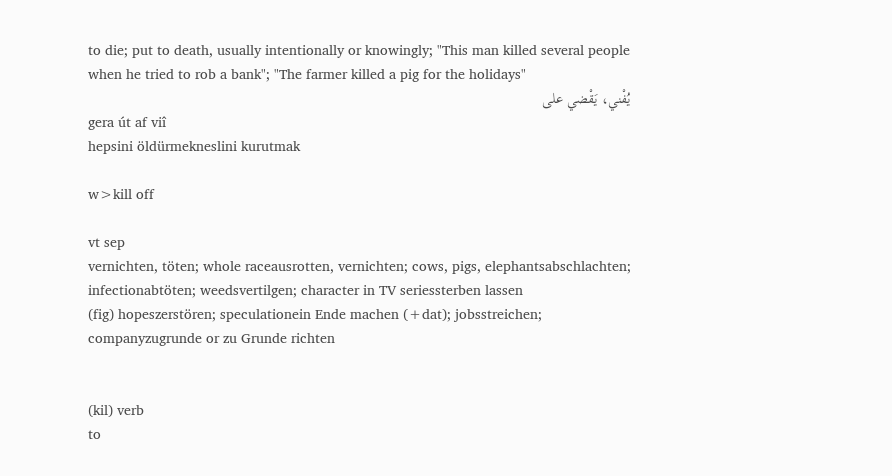to die; put to death, usually intentionally or knowingly; "This man killed several people when he tried to rob a bank"; "The farmer killed a pig for the holidays"
يُفْني، يَقْضي على
gera út af viî
hepsini öldürmekneslini kurutmak

w>kill off

vt sep
vernichten, töten; whole raceausrotten, vernichten; cows, pigs, elephantsabschlachten; infectionabtöten; weedsvertilgen; character in TV seriessterben lassen
(fig) hopeszerstören; speculationein Ende machen (+dat); jobsstreichen; companyzugrunde or zu Grunde richten


(kil) verb
to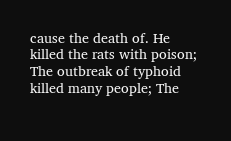cause the death of. He killed the rats with poison; The outbreak of typhoid killed many people; The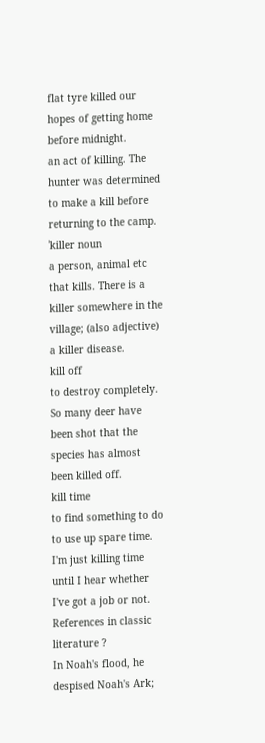flat tyre killed our hopes of getting home before midnight.
an act of killing. The hunter was determined to make a kill before returning to the camp.
ˈkiller noun
a person, animal etc that kills. There is a killer somewhere in the village; (also adjective) a killer disease.
kill off
to destroy completely. So many deer have been shot that the species has almost been killed off.
kill time
to find something to do to use up spare time. I'm just killing time until I hear whether I've got a job or not.
References in classic literature ?
In Noah's flood, he despised Noah's Ark;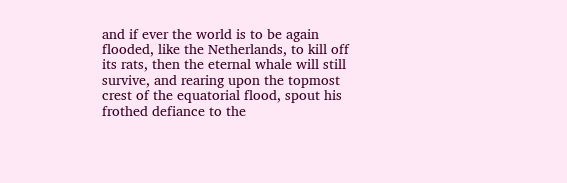and if ever the world is to be again flooded, like the Netherlands, to kill off its rats, then the eternal whale will still survive, and rearing upon the topmost crest of the equatorial flood, spout his frothed defiance to the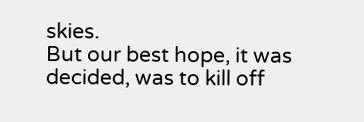skies.
But our best hope, it was decided, was to kill off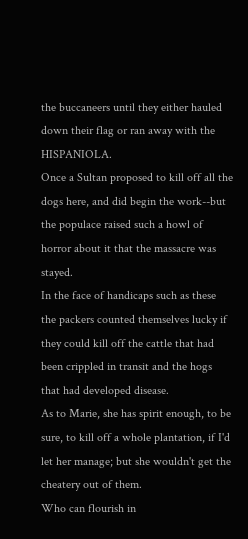the buccaneers until they either hauled down their flag or ran away with the HISPANIOLA.
Once a Sultan proposed to kill off all the dogs here, and did begin the work--but the populace raised such a howl of horror about it that the massacre was stayed.
In the face of handicaps such as these the packers counted themselves lucky if they could kill off the cattle that had been crippled in transit and the hogs that had developed disease.
As to Marie, she has spirit enough, to be sure, to kill off a whole plantation, if I'd let her manage; but she wouldn't get the cheatery out of them.
Who can flourish in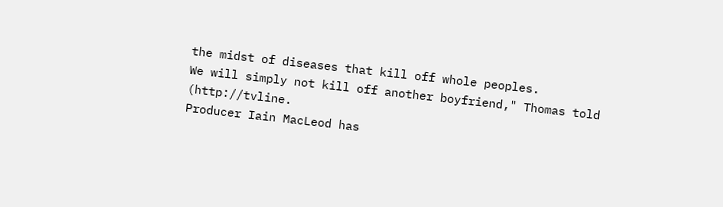the midst of diseases that kill off whole peoples.
We will simply not kill off another boyfriend," Thomas told (http://tvline.
Producer Iain MacLeod has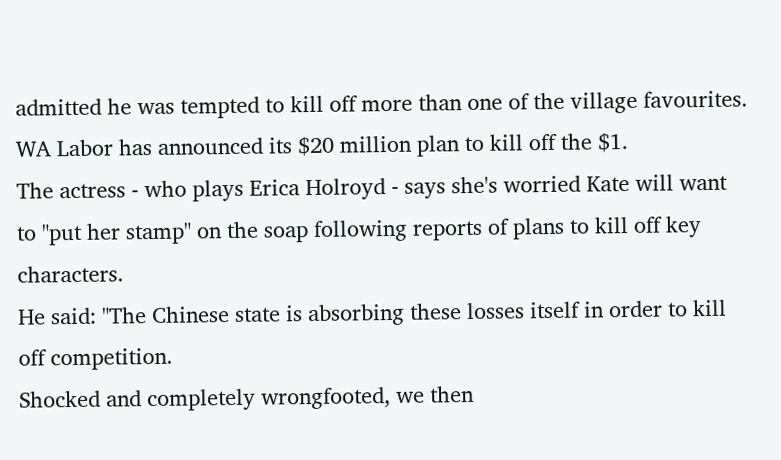admitted he was tempted to kill off more than one of the village favourites.
WA Labor has announced its $20 million plan to kill off the $1.
The actress - who plays Erica Holroyd - says she's worried Kate will want to "put her stamp" on the soap following reports of plans to kill off key characters.
He said: "The Chinese state is absorbing these losses itself in order to kill off competition.
Shocked and completely wrongfooted, we then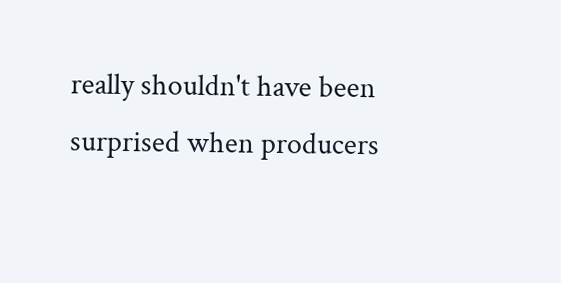really shouldn't have been surprised when producers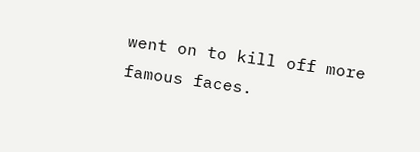went on to kill off more famous faces.